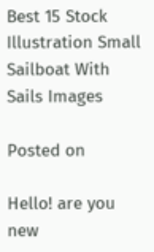Best 15 Stock Illustration Small Sailboat With Sails Images

Posted on

Hello! are you new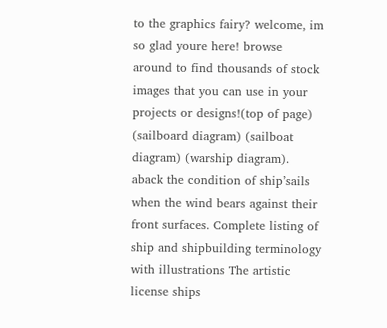to the graphics fairy? welcome, im so glad youre here! browse around to find thousands of stock images that you can use in your projects or designs!(top of page) (sailboard diagram) (sailboat diagram) (warship diagram). aback the condition of ship’sails when the wind bears against their front surfaces. Complete listing of ship and shipbuilding terminology with illustrations The artistic license ships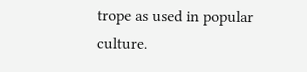trope as used in popular culture.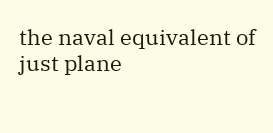the naval equivalent of just plane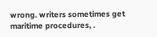wrong. writers sometimes get maritime procedures, .